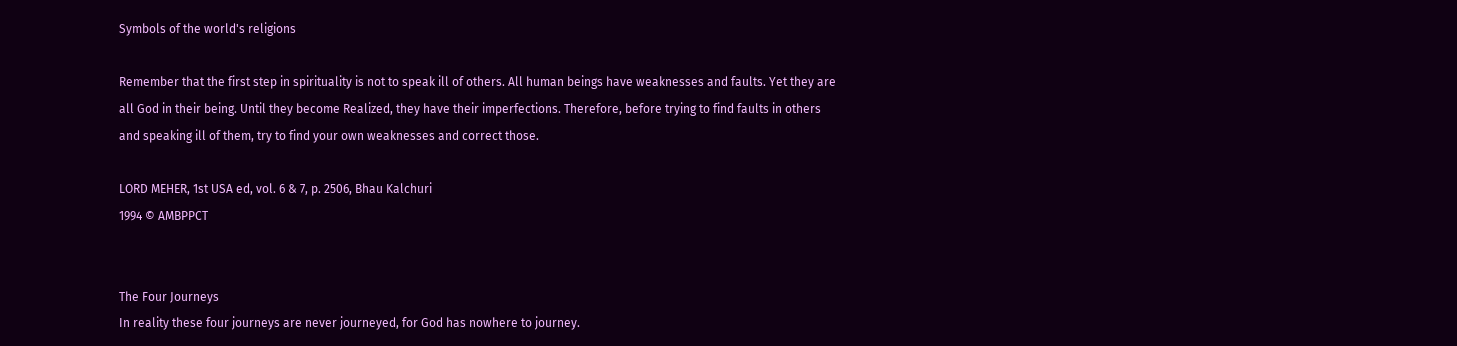Symbols of the world's religions

Remember that the first step in spirituality is not to speak ill of others. All human beings have weaknesses and faults. Yet they are all God in their being. Until they become Realized, they have their imperfections. Therefore, before trying to find faults in others and speaking ill of them, try to find your own weaknesses and correct those.

LORD MEHER, 1st USA ed, vol. 6 & 7, p. 2506, Bhau Kalchuri
1994 © AMBPPCT


The Four Journeys
In reality these four journeys are never journeyed, for God has nowhere to journey.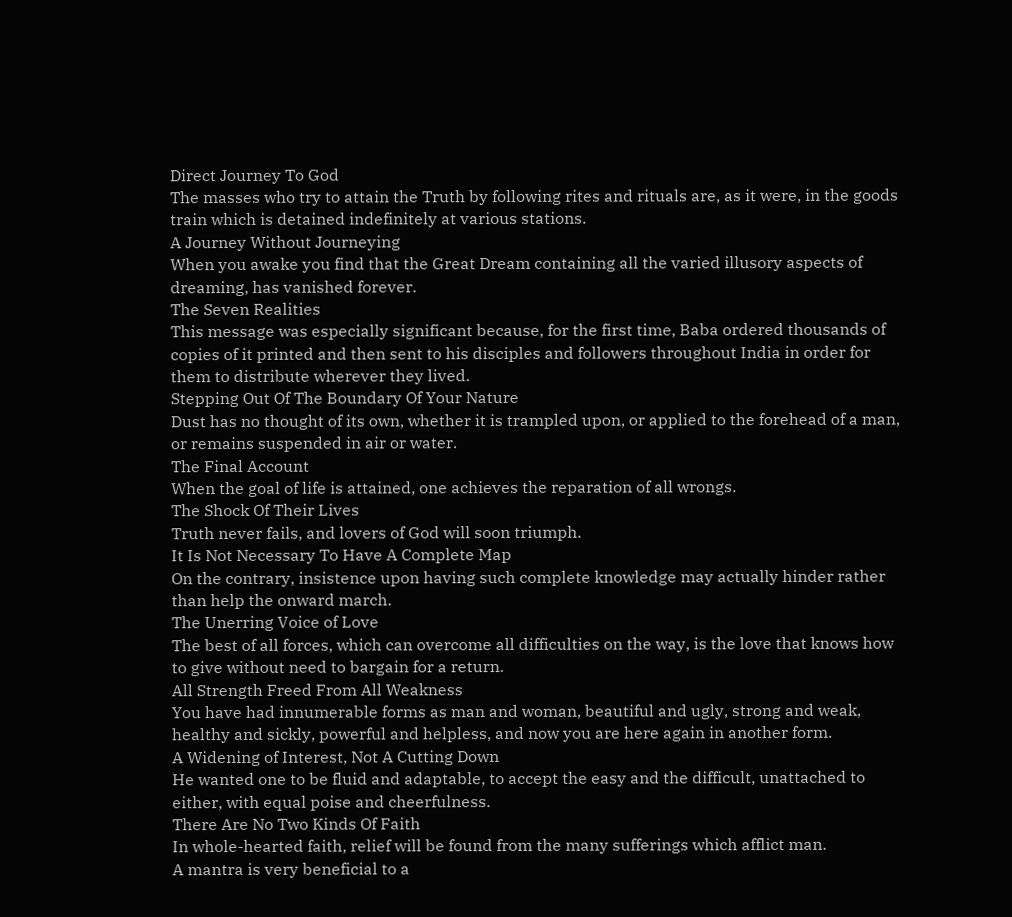Direct Journey To God
The masses who try to attain the Truth by following rites and rituals are, as it were, in the goods train which is detained indefinitely at various stations.
A Journey Without Journeying
When you awake you find that the Great Dream containing all the varied illusory aspects of dreaming, has vanished forever.
The Seven Realities
This message was especially significant because, for the first time, Baba ordered thousands of copies of it printed and then sent to his disciples and followers throughout India in order for them to distribute wherever they lived.
Stepping Out Of The Boundary Of Your Nature
Dust has no thought of its own, whether it is trampled upon, or applied to the forehead of a man, or remains suspended in air or water.
The Final Account
When the goal of life is attained, one achieves the reparation of all wrongs.
The Shock Of Their Lives
Truth never fails, and lovers of God will soon triumph.
It Is Not Necessary To Have A Complete Map
On the contrary, insistence upon having such complete knowledge may actually hinder rather than help the onward march.
The Unerring Voice of Love
The best of all forces, which can overcome all difficulties on the way, is the love that knows how to give without need to bargain for a return.
All Strength Freed From All Weakness
You have had innumerable forms as man and woman, beautiful and ugly, strong and weak, healthy and sickly, powerful and helpless, and now you are here again in another form.
A Widening of Interest, Not A Cutting Down
He wanted one to be fluid and adaptable, to accept the easy and the difficult, unattached to either, with equal poise and cheerfulness.
There Are No Two Kinds Of Faith
In whole-hearted faith, relief will be found from the many sufferings which afflict man.
A mantra is very beneficial to a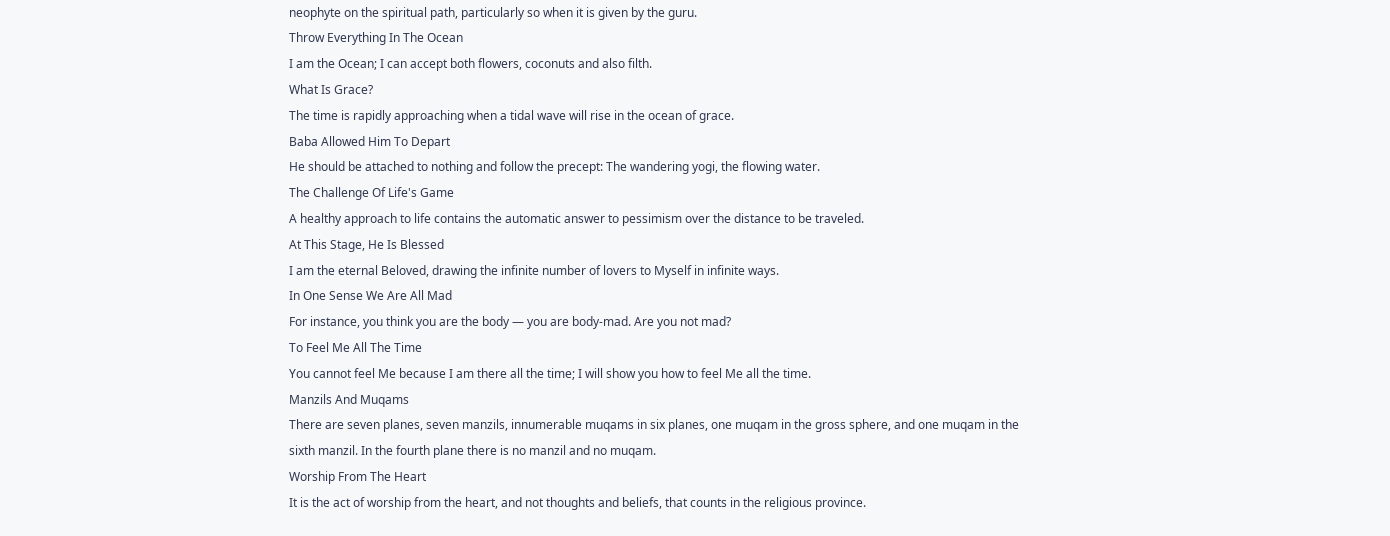neophyte on the spiritual path, particularly so when it is given by the guru.
Throw Everything In The Ocean
I am the Ocean; I can accept both flowers, coconuts and also filth.
What Is Grace?
The time is rapidly approaching when a tidal wave will rise in the ocean of grace.
Baba Allowed Him To Depart
He should be attached to nothing and follow the precept: The wandering yogi, the flowing water.
The Challenge Of Life's Game
A healthy approach to life contains the automatic answer to pessimism over the distance to be traveled.
At This Stage, He Is Blessed
I am the eternal Beloved, drawing the infinite number of lovers to Myself in infinite ways.
In One Sense We Are All Mad
For instance, you think you are the body — you are body-mad. Are you not mad?
To Feel Me All The Time
You cannot feel Me because I am there all the time; I will show you how to feel Me all the time.
Manzils And Muqams
There are seven planes, seven manzils, innumerable muqams in six planes, one muqam in the gross sphere, and one muqam in the sixth manzil. In the fourth plane there is no manzil and no muqam.
Worship From The Heart
It is the act of worship from the heart, and not thoughts and beliefs, that counts in the religious province.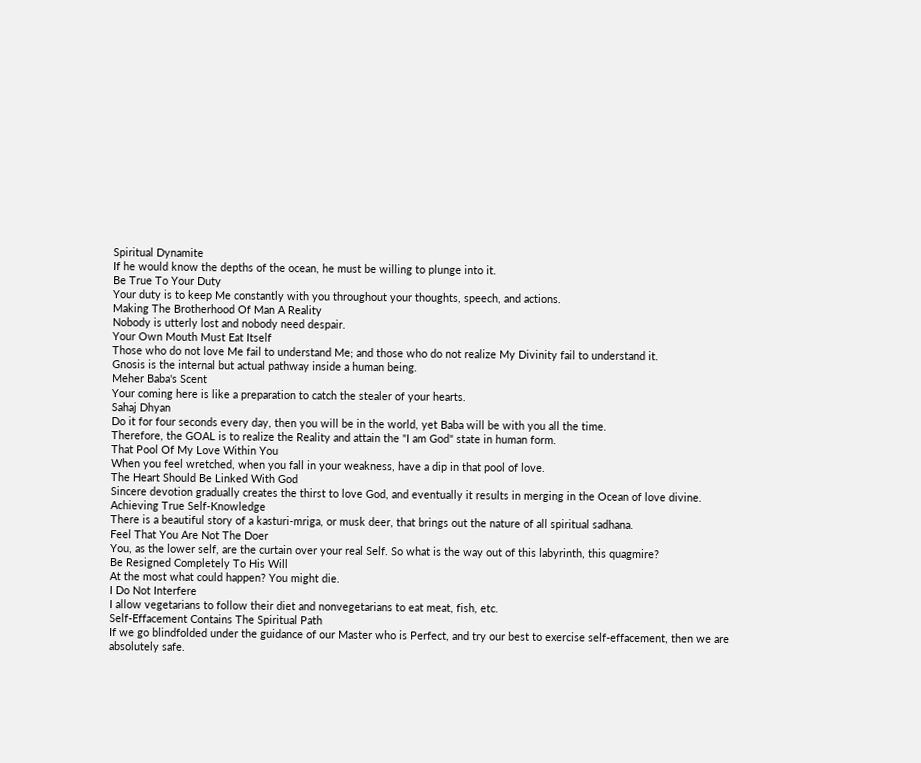Spiritual Dynamite
If he would know the depths of the ocean, he must be willing to plunge into it.
Be True To Your Duty
Your duty is to keep Me constantly with you throughout your thoughts, speech, and actions.
Making The Brotherhood Of Man A Reality
Nobody is utterly lost and nobody need despair.
Your Own Mouth Must Eat Itself
Those who do not love Me fail to understand Me; and those who do not realize My Divinity fail to understand it.
Gnosis is the internal but actual pathway inside a human being.
Meher Baba's Scent
Your coming here is like a preparation to catch the stealer of your hearts.
Sahaj Dhyan
Do it for four seconds every day, then you will be in the world, yet Baba will be with you all the time.
Therefore, the GOAL is to realize the Reality and attain the "I am God" state in human form.
That Pool Of My Love Within You
When you feel wretched, when you fall in your weakness, have a dip in that pool of love.
The Heart Should Be Linked With God
Sincere devotion gradually creates the thirst to love God, and eventually it results in merging in the Ocean of love divine.
Achieving True Self-Knowledge
There is a beautiful story of a kasturi-mriga, or musk deer, that brings out the nature of all spiritual sadhana.
Feel That You Are Not The Doer
You, as the lower self, are the curtain over your real Self. So what is the way out of this labyrinth, this quagmire?
Be Resigned Completely To His Will
At the most what could happen? You might die.
I Do Not Interfere
I allow vegetarians to follow their diet and nonvegetarians to eat meat, fish, etc.
Self-Effacement Contains The Spiritual Path
If we go blindfolded under the guidance of our Master who is Perfect, and try our best to exercise self-effacement, then we are absolutely safe.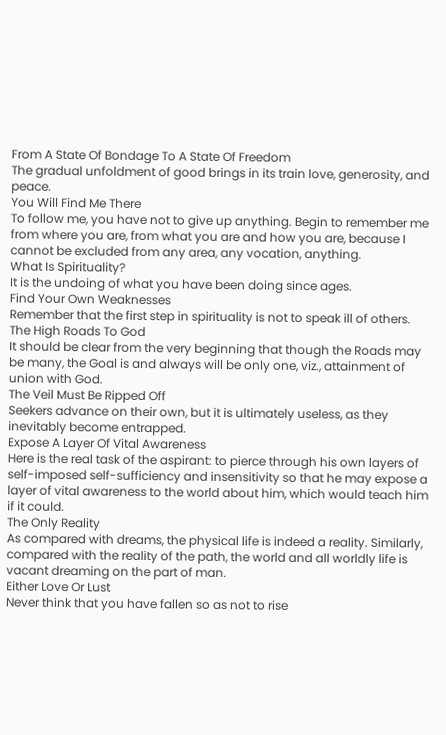From A State Of Bondage To A State Of Freedom
The gradual unfoldment of good brings in its train love, generosity, and peace.
You Will Find Me There
To follow me, you have not to give up anything. Begin to remember me from where you are, from what you are and how you are, because I cannot be excluded from any area, any vocation, anything.
What Is Spirituality?
It is the undoing of what you have been doing since ages.
Find Your Own Weaknesses
Remember that the first step in spirituality is not to speak ill of others.
The High Roads To God
It should be clear from the very beginning that though the Roads may be many, the Goal is and always will be only one, viz., attainment of union with God.
The Veil Must Be Ripped Off
Seekers advance on their own, but it is ultimately useless, as they inevitably become entrapped.
Expose A Layer Of Vital Awareness
Here is the real task of the aspirant: to pierce through his own layers of self-imposed self-sufficiency and insensitivity so that he may expose a layer of vital awareness to the world about him, which would teach him if it could.
The Only Reality
As compared with dreams, the physical life is indeed a reality. Similarly, compared with the reality of the path, the world and all worldly life is vacant dreaming on the part of man.
Either Love Or Lust
Never think that you have fallen so as not to rise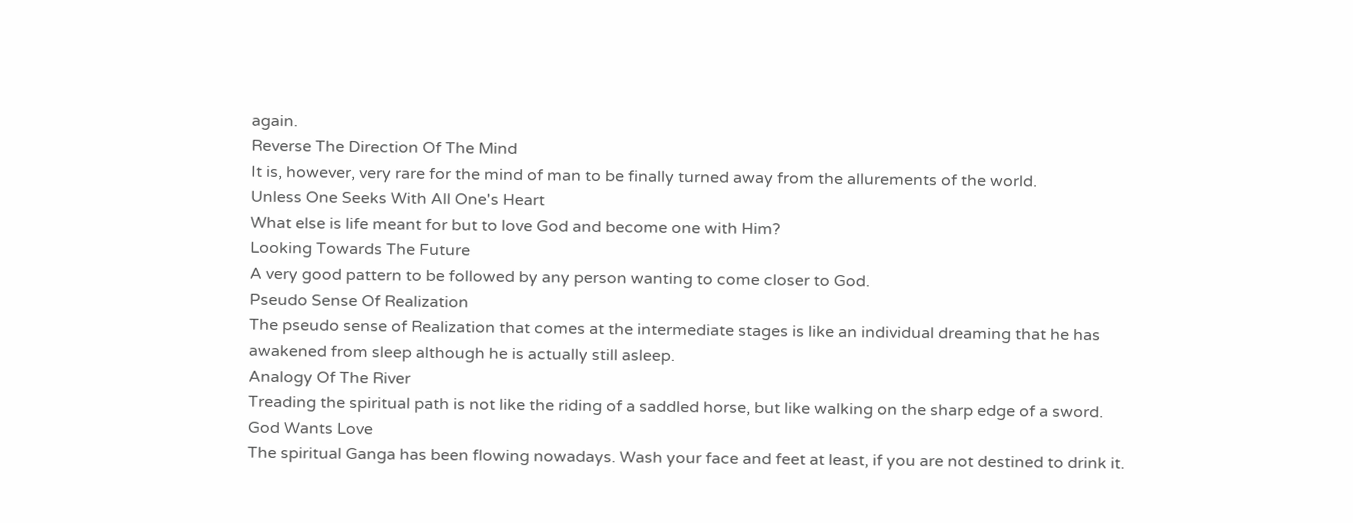again.
Reverse The Direction Of The Mind
It is, however, very rare for the mind of man to be finally turned away from the allurements of the world.
Unless One Seeks With All One's Heart
What else is life meant for but to love God and become one with Him?
Looking Towards The Future
A very good pattern to be followed by any person wanting to come closer to God.
Pseudo Sense Of Realization
The pseudo sense of Realization that comes at the intermediate stages is like an individual dreaming that he has awakened from sleep although he is actually still asleep.
Analogy Of The River
Treading the spiritual path is not like the riding of a saddled horse, but like walking on the sharp edge of a sword.
God Wants Love
The spiritual Ganga has been flowing nowadays. Wash your face and feet at least, if you are not destined to drink it.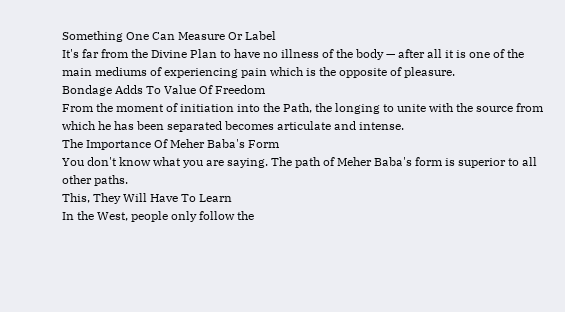Something One Can Measure Or Label
It's far from the Divine Plan to have no illness of the body — after all it is one of the main mediums of experiencing pain which is the opposite of pleasure.
Bondage Adds To Value Of Freedom
From the moment of initiation into the Path, the longing to unite with the source from which he has been separated becomes articulate and intense.
The Importance Of Meher Baba's Form
You don't know what you are saying. The path of Meher Baba's form is superior to all other paths.
This, They Will Have To Learn
In the West, people only follow the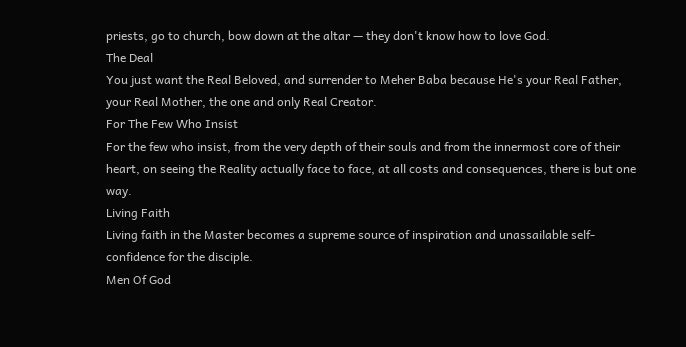priests, go to church, bow down at the altar — they don't know how to love God.
The Deal
You just want the Real Beloved, and surrender to Meher Baba because He's your Real Father, your Real Mother, the one and only Real Creator.
For The Few Who Insist
For the few who insist, from the very depth of their souls and from the innermost core of their heart, on seeing the Reality actually face to face, at all costs and consequences, there is but one way.
Living Faith
Living faith in the Master becomes a supreme source of inspiration and unassailable self-confidence for the disciple.
Men Of God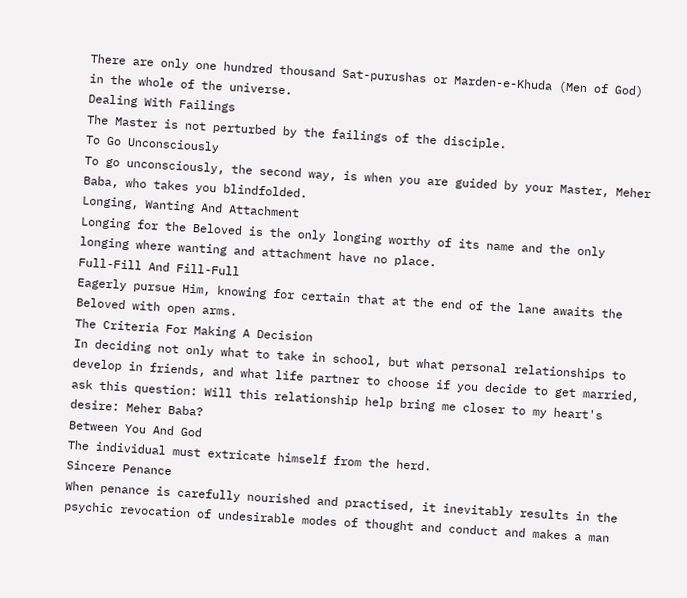There are only one hundred thousand Sat-purushas or Marden-e-Khuda (Men of God) in the whole of the universe.
Dealing With Failings
The Master is not perturbed by the failings of the disciple.
To Go Unconsciously
To go unconsciously, the second way, is when you are guided by your Master, Meher Baba, who takes you blindfolded.
Longing, Wanting And Attachment
Longing for the Beloved is the only longing worthy of its name and the only longing where wanting and attachment have no place.
Full-Fill And Fill-Full
Eagerly pursue Him, knowing for certain that at the end of the lane awaits the Beloved with open arms.
The Criteria For Making A Decision
In deciding not only what to take in school, but what personal relationships to develop in friends, and what life partner to choose if you decide to get married, ask this question: Will this relationship help bring me closer to my heart's desire: Meher Baba?
Between You And God
The individual must extricate himself from the herd.
Sincere Penance
When penance is carefully nourished and practised, it inevitably results in the psychic revocation of undesirable modes of thought and conduct and makes a man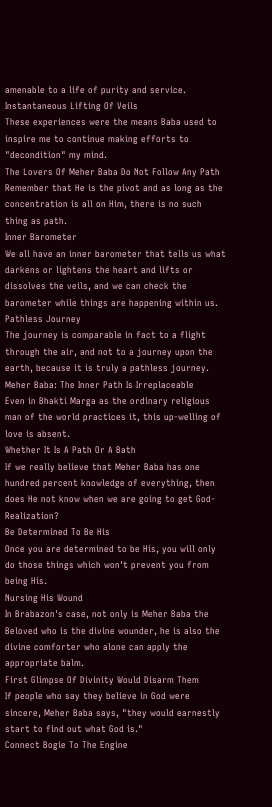amenable to a life of purity and service.
Instantaneous Lifting Of Veils
These experiences were the means Baba used to inspire me to continue making efforts to "decondition" my mind.
The Lovers Of Meher Baba Do Not Follow Any Path
Remember that He is the pivot and as long as the concentration is all on Him, there is no such thing as path.
Inner Barometer
We all have an inner barometer that tells us what darkens or lightens the heart and lifts or dissolves the veils, and we can check the barometer while things are happening within us.
Pathless Journey
The journey is comparable in fact to a flight through the air, and not to a journey upon the earth, because it is truly a pathless journey.
Meher Baba: The Inner Path Is Irreplaceable
Even in Bhakti Marga as the ordinary religious man of the world practices it, this up-welling of love is absent.
Whether It Is A Path Or A Bath
If we really believe that Meher Baba has one hundred percent knowledge of everything, then does He not know when we are going to get God-Realization?
Be Determined To Be His
Once you are determined to be His, you will only do those things which won't prevent you from being His.
Nursing His Wound
In Brabazon's case, not only is Meher Baba the Beloved who is the divine wounder, he is also the divine comforter who alone can apply the appropriate balm.
First Glimpse Of Divinity Would Disarm Them
If people who say they believe in God were sincere, Meher Baba says, "they would earnestly start to find out what God is."
Connect Bogie To The Engine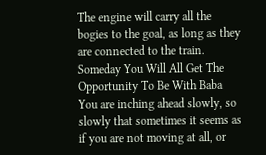The engine will carry all the bogies to the goal, as long as they are connected to the train.
Someday You Will All Get The Opportunity To Be With Baba
You are inching ahead slowly, so slowly that sometimes it seems as if you are not moving at all, or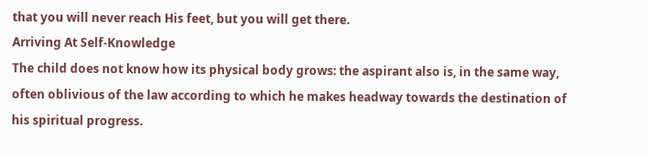that you will never reach His feet, but you will get there.
Arriving At Self-Knowledge
The child does not know how its physical body grows: the aspirant also is, in the same way, often oblivious of the law according to which he makes headway towards the destination of his spiritual progress.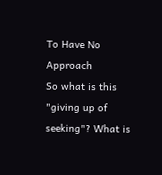To Have No Approach
So what is this "giving up of seeking"? What is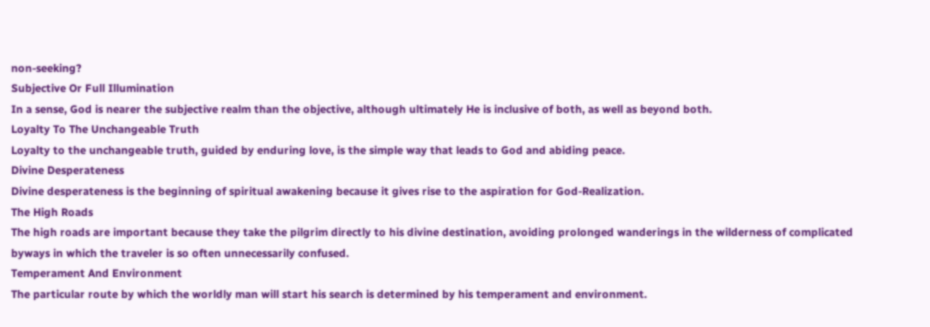non-seeking?
Subjective Or Full Illumination
In a sense, God is nearer the subjective realm than the objective, although ultimately He is inclusive of both, as well as beyond both.
Loyalty To The Unchangeable Truth
Loyalty to the unchangeable truth, guided by enduring love, is the simple way that leads to God and abiding peace.
Divine Desperateness
Divine desperateness is the beginning of spiritual awakening because it gives rise to the aspiration for God-Realization.
The High Roads
The high roads are important because they take the pilgrim directly to his divine destination, avoiding prolonged wanderings in the wilderness of complicated byways in which the traveler is so often unnecessarily confused.
Temperament And Environment
The particular route by which the worldly man will start his search is determined by his temperament and environment.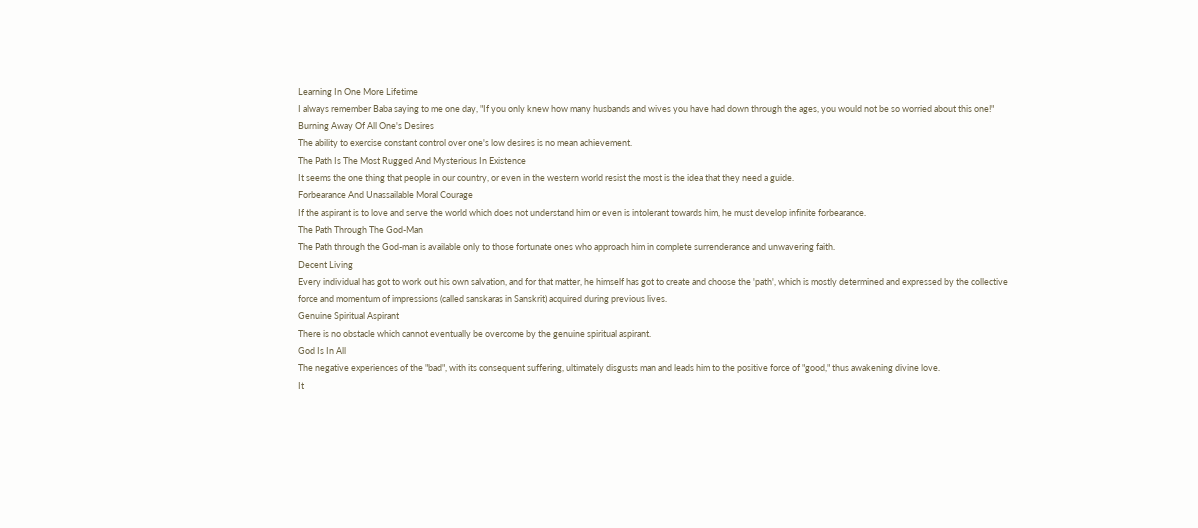Learning In One More Lifetime
I always remember Baba saying to me one day, "If you only knew how many husbands and wives you have had down through the ages, you would not be so worried about this one!"
Burning Away Of All One's Desires
The ability to exercise constant control over one's low desires is no mean achievement.
The Path Is The Most Rugged And Mysterious In Existence
It seems the one thing that people in our country, or even in the western world resist the most is the idea that they need a guide.
Forbearance And Unassailable Moral Courage
If the aspirant is to love and serve the world which does not understand him or even is intolerant towards him, he must develop infinite forbearance.
The Path Through The God-Man
The Path through the God-man is available only to those fortunate ones who approach him in complete surrenderance and unwavering faith.
Decent Living
Every individual has got to work out his own salvation, and for that matter, he himself has got to create and choose the 'path', which is mostly determined and expressed by the collective force and momentum of impressions (called sanskaras in Sanskrit) acquired during previous lives.
Genuine Spiritual Aspirant
There is no obstacle which cannot eventually be overcome by the genuine spiritual aspirant.
God Is In All
The negative experiences of the "bad", with its consequent suffering, ultimately disgusts man and leads him to the positive force of "good," thus awakening divine love.
It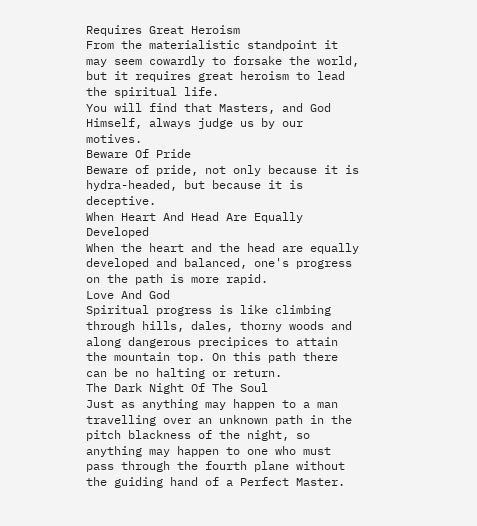Requires Great Heroism
From the materialistic standpoint it may seem cowardly to forsake the world, but it requires great heroism to lead the spiritual life.
You will find that Masters, and God Himself, always judge us by our motives.
Beware Of Pride
Beware of pride, not only because it is hydra-headed, but because it is deceptive.
When Heart And Head Are Equally Developed
When the heart and the head are equally developed and balanced, one's progress on the path is more rapid.
Love And God
Spiritual progress is like climbing through hills, dales, thorny woods and along dangerous precipices to attain the mountain top. On this path there can be no halting or return.
The Dark Night Of The Soul
Just as anything may happen to a man travelling over an unknown path in the pitch blackness of the night, so anything may happen to one who must pass through the fourth plane without the guiding hand of a Perfect Master.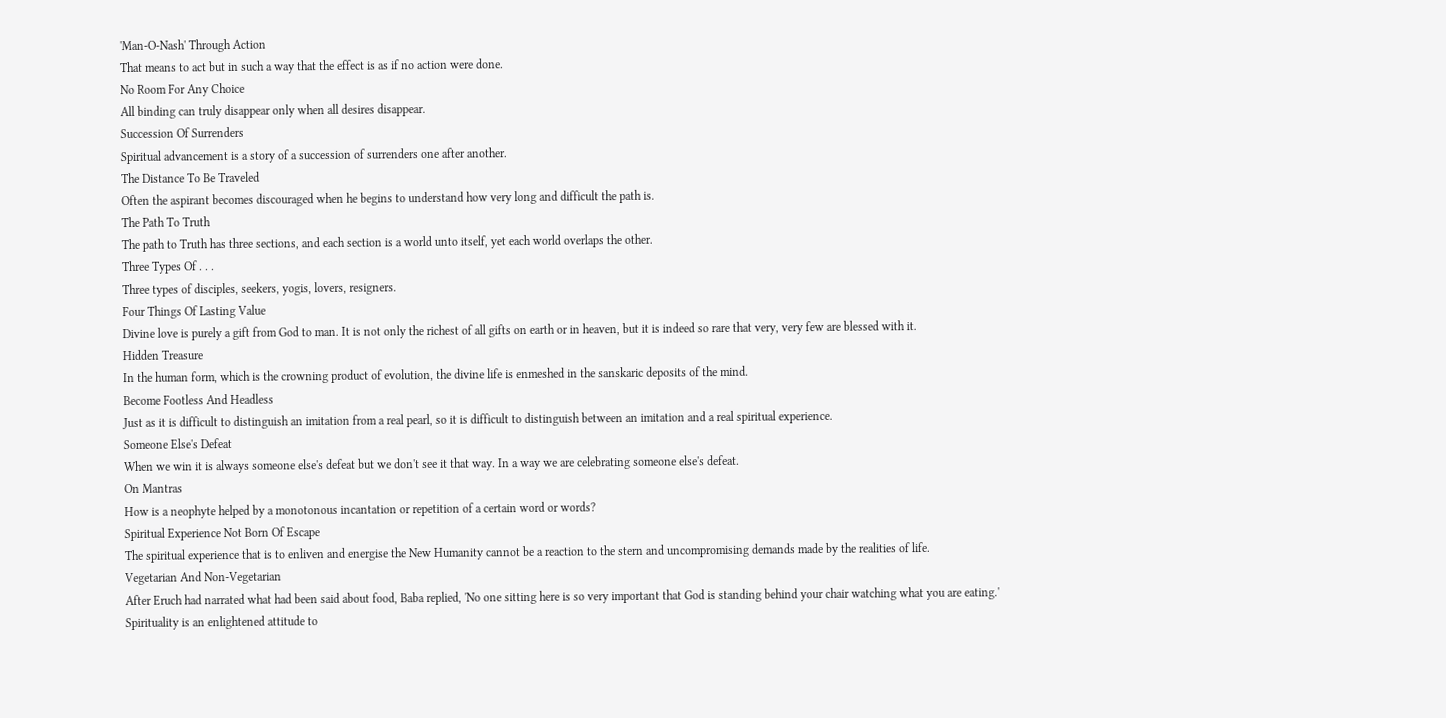'Man-O-Nash' Through Action
That means to act but in such a way that the effect is as if no action were done.
No Room For Any Choice
All binding can truly disappear only when all desires disappear.
Succession Of Surrenders
Spiritual advancement is a story of a succession of surrenders one after another.
The Distance To Be Traveled
Often the aspirant becomes discouraged when he begins to understand how very long and difficult the path is.
The Path To Truth
The path to Truth has three sections, and each section is a world unto itself, yet each world overlaps the other.
Three Types Of . . .
Three types of disciples, seekers, yogis, lovers, resigners.
Four Things Of Lasting Value
Divine love is purely a gift from God to man. It is not only the richest of all gifts on earth or in heaven, but it is indeed so rare that very, very few are blessed with it.
Hidden Treasure
In the human form, which is the crowning product of evolution, the divine life is enmeshed in the sanskaric deposits of the mind.
Become Footless And Headless
Just as it is difficult to distinguish an imitation from a real pearl, so it is difficult to distinguish between an imitation and a real spiritual experience.
Someone Else's Defeat
When we win it is always someone else's defeat but we don't see it that way. In a way we are celebrating someone else's defeat.
On Mantras
How is a neophyte helped by a monotonous incantation or repetition of a certain word or words?
Spiritual Experience Not Born Of Escape
The spiritual experience that is to enliven and energise the New Humanity cannot be a reaction to the stern and uncompromising demands made by the realities of life.
Vegetarian And Non-Vegetarian
After Eruch had narrated what had been said about food, Baba replied, 'No one sitting here is so very important that God is standing behind your chair watching what you are eating.'
Spirituality is an enlightened attitude to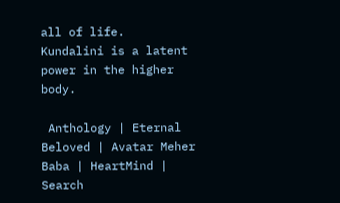all of life.
Kundalini is a latent power in the higher body.

 Anthology | Eternal Beloved | Avatar Meher Baba | HeartMind | Search